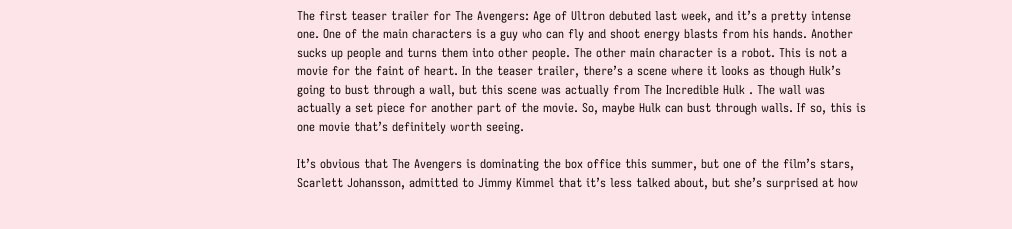The first teaser trailer for The Avengers: Age of Ultron debuted last week, and it’s a pretty intense one. One of the main characters is a guy who can fly and shoot energy blasts from his hands. Another sucks up people and turns them into other people. The other main character is a robot. This is not a movie for the faint of heart. In the teaser trailer, there’s a scene where it looks as though Hulk’s going to bust through a wall, but this scene was actually from The Incredible Hulk . The wall was actually a set piece for another part of the movie. So, maybe Hulk can bust through walls. If so, this is one movie that’s definitely worth seeing.

It’s obvious that The Avengers is dominating the box office this summer, but one of the film’s stars, Scarlett Johansson, admitted to Jimmy Kimmel that it’s less talked about, but she’s surprised at how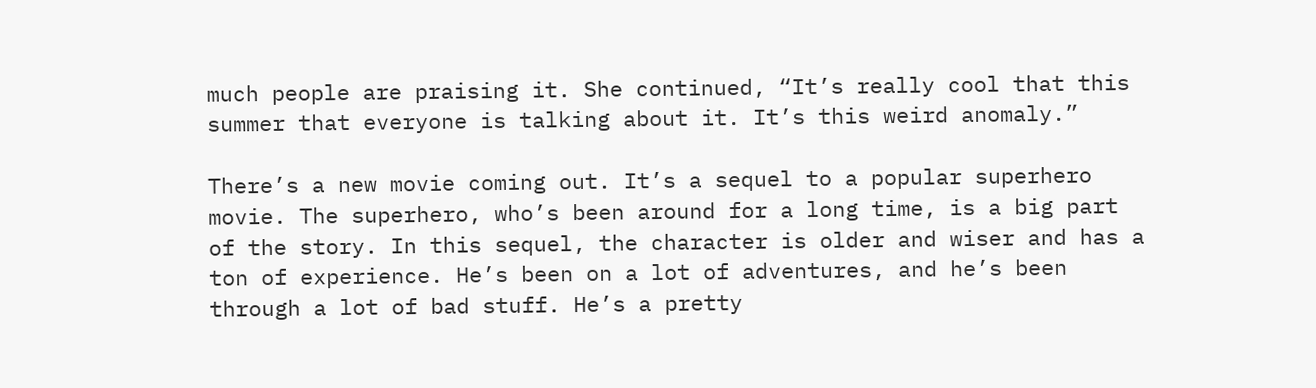much people are praising it. She continued, “It’s really cool that this summer that everyone is talking about it. It’s this weird anomaly.”

There’s a new movie coming out. It’s a sequel to a popular superhero movie. The superhero, who’s been around for a long time, is a big part of the story. In this sequel, the character is older and wiser and has a ton of experience. He’s been on a lot of adventures, and he’s been through a lot of bad stuff. He’s a pretty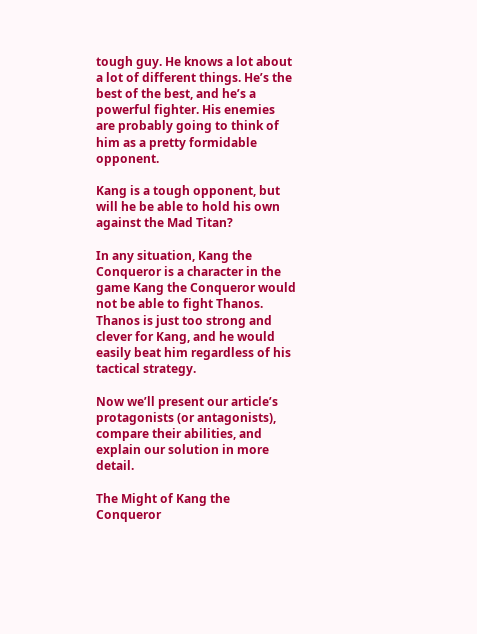tough guy. He knows a lot about a lot of different things. He’s the best of the best, and he’s a powerful fighter. His enemies are probably going to think of him as a pretty formidable opponent.

Kang is a tough opponent, but will he be able to hold his own against the Mad Titan?

In any situation, Kang the Conqueror is a character in the game Kang the Conqueror would not be able to fight Thanos. Thanos is just too strong and clever for Kang, and he would easily beat him regardless of his tactical strategy.

Now we’ll present our article’s protagonists (or antagonists), compare their abilities, and explain our solution in more detail.

The Might of Kang the Conqueror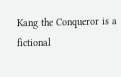Kang the Conqueror is a fictional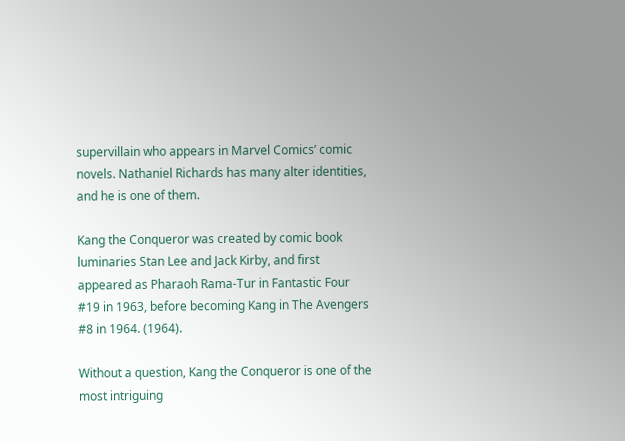supervillain who appears in Marvel Comics’ comic novels. Nathaniel Richards has many alter identities, and he is one of them.

Kang the Conqueror was created by comic book luminaries Stan Lee and Jack Kirby, and first appeared as Pharaoh Rama-Tur in Fantastic Four #19 in 1963, before becoming Kang in The Avengers #8 in 1964. (1964).

Without a question, Kang the Conqueror is one of the most intriguing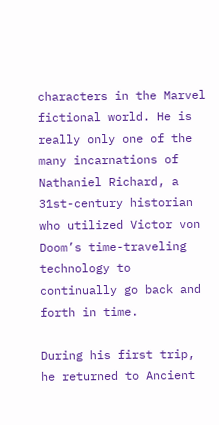characters in the Marvel fictional world. He is really only one of the many incarnations of Nathaniel Richard, a 31st-century historian who utilized Victor von Doom’s time-traveling technology to continually go back and forth in time.

During his first trip, he returned to Ancient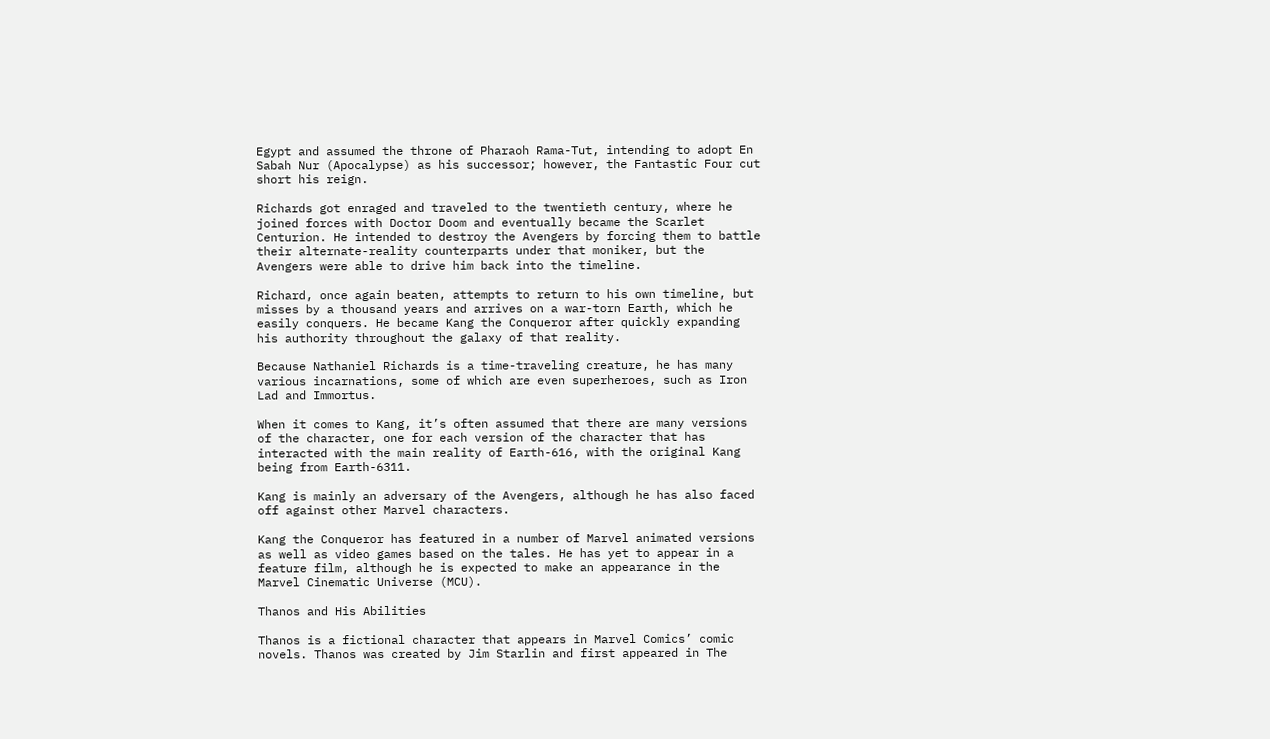Egypt and assumed the throne of Pharaoh Rama-Tut, intending to adopt En Sabah Nur (Apocalypse) as his successor; however, the Fantastic Four cut short his reign.

Richards got enraged and traveled to the twentieth century, where he joined forces with Doctor Doom and eventually became the Scarlet Centurion. He intended to destroy the Avengers by forcing them to battle their alternate-reality counterparts under that moniker, but the Avengers were able to drive him back into the timeline.

Richard, once again beaten, attempts to return to his own timeline, but misses by a thousand years and arrives on a war-torn Earth, which he easily conquers. He became Kang the Conqueror after quickly expanding his authority throughout the galaxy of that reality.

Because Nathaniel Richards is a time-traveling creature, he has many various incarnations, some of which are even superheroes, such as Iron Lad and Immortus.

When it comes to Kang, it’s often assumed that there are many versions of the character, one for each version of the character that has interacted with the main reality of Earth-616, with the original Kang being from Earth-6311.

Kang is mainly an adversary of the Avengers, although he has also faced off against other Marvel characters.

Kang the Conqueror has featured in a number of Marvel animated versions as well as video games based on the tales. He has yet to appear in a feature film, although he is expected to make an appearance in the Marvel Cinematic Universe (MCU).

Thanos and His Abilities

Thanos is a fictional character that appears in Marvel Comics’ comic novels. Thanos was created by Jim Starlin and first appeared in The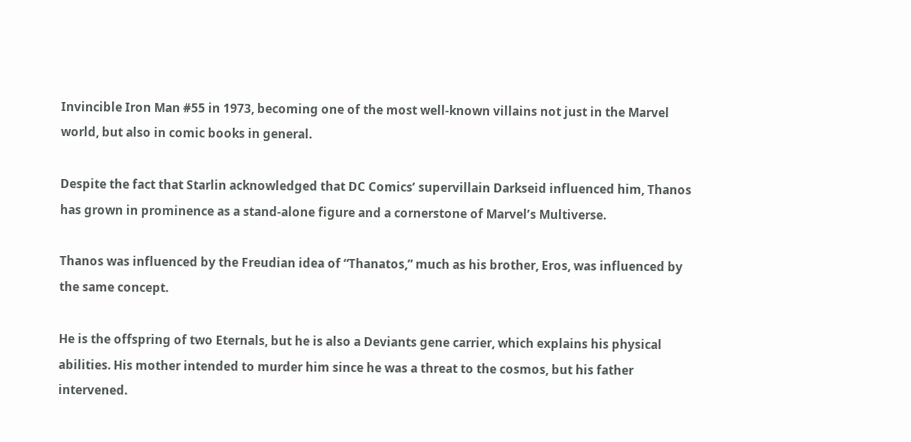Invincible Iron Man #55 in 1973, becoming one of the most well-known villains not just in the Marvel world, but also in comic books in general.

Despite the fact that Starlin acknowledged that DC Comics’ supervillain Darkseid influenced him, Thanos has grown in prominence as a stand-alone figure and a cornerstone of Marvel’s Multiverse.

Thanos was influenced by the Freudian idea of “Thanatos,” much as his brother, Eros, was influenced by the same concept.

He is the offspring of two Eternals, but he is also a Deviants gene carrier, which explains his physical abilities. His mother intended to murder him since he was a threat to the cosmos, but his father intervened.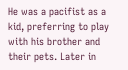He was a pacifist as a kid, preferring to play with his brother and their pets. Later in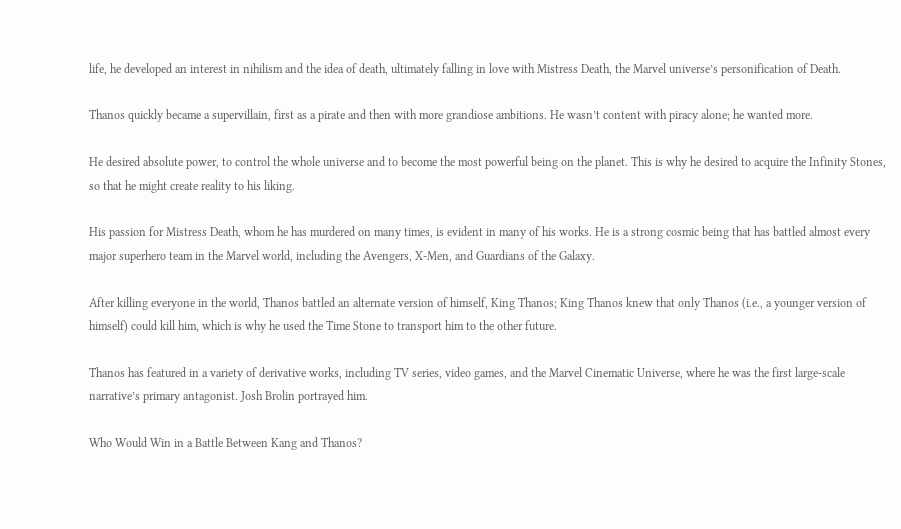life, he developed an interest in nihilism and the idea of death, ultimately falling in love with Mistress Death, the Marvel universe’s personification of Death.

Thanos quickly became a supervillain, first as a pirate and then with more grandiose ambitions. He wasn’t content with piracy alone; he wanted more.

He desired absolute power, to control the whole universe and to become the most powerful being on the planet. This is why he desired to acquire the Infinity Stones, so that he might create reality to his liking.

His passion for Mistress Death, whom he has murdered on many times, is evident in many of his works. He is a strong cosmic being that has battled almost every major superhero team in the Marvel world, including the Avengers, X-Men, and Guardians of the Galaxy.

After killing everyone in the world, Thanos battled an alternate version of himself, King Thanos; King Thanos knew that only Thanos (i.e., a younger version of himself) could kill him, which is why he used the Time Stone to transport him to the other future.

Thanos has featured in a variety of derivative works, including TV series, video games, and the Marvel Cinematic Universe, where he was the first large-scale narrative’s primary antagonist. Josh Brolin portrayed him.

Who Would Win in a Battle Between Kang and Thanos?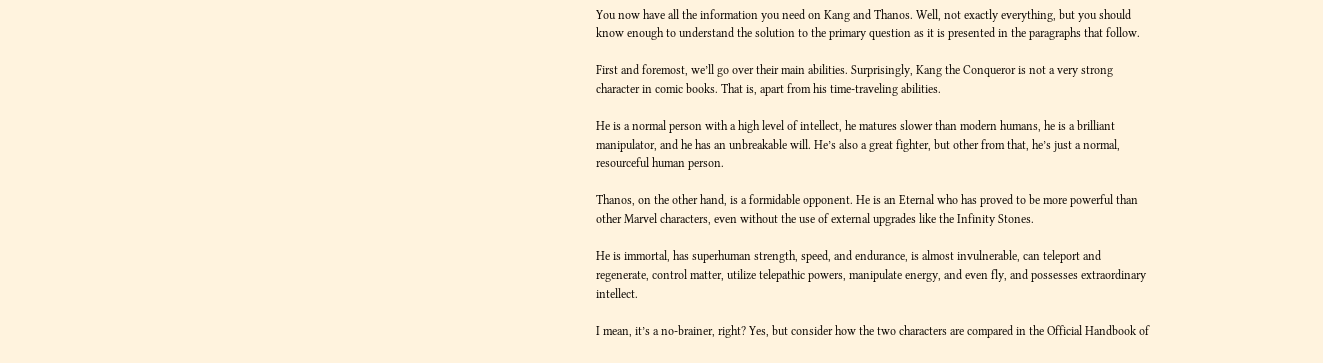You now have all the information you need on Kang and Thanos. Well, not exactly everything, but you should know enough to understand the solution to the primary question as it is presented in the paragraphs that follow.

First and foremost, we’ll go over their main abilities. Surprisingly, Kang the Conqueror is not a very strong character in comic books. That is, apart from his time-traveling abilities.

He is a normal person with a high level of intellect, he matures slower than modern humans, he is a brilliant manipulator, and he has an unbreakable will. He’s also a great fighter, but other from that, he’s just a normal, resourceful human person.

Thanos, on the other hand, is a formidable opponent. He is an Eternal who has proved to be more powerful than other Marvel characters, even without the use of external upgrades like the Infinity Stones.

He is immortal, has superhuman strength, speed, and endurance, is almost invulnerable, can teleport and regenerate, control matter, utilize telepathic powers, manipulate energy, and even fly, and possesses extraordinary intellect.

I mean, it’s a no-brainer, right? Yes, but consider how the two characters are compared in the Official Handbook of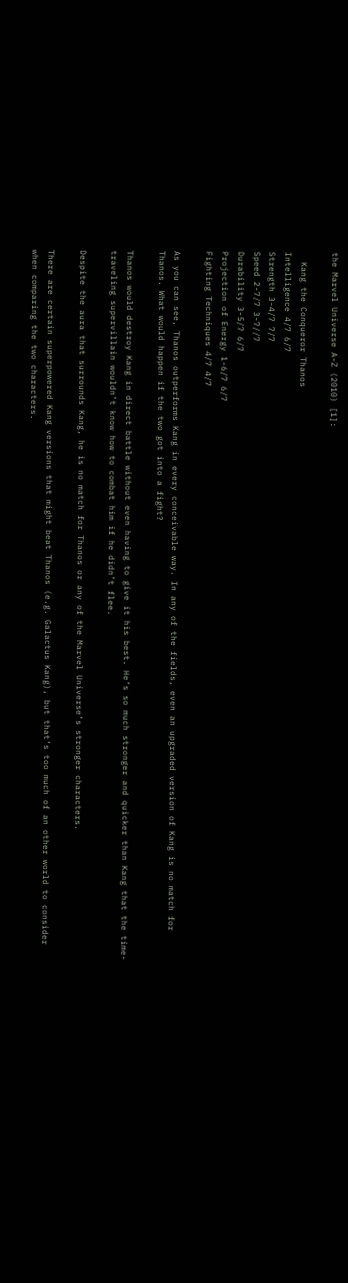the Marvel Universe A-Z (2010) [1]:

  Kang the Conqueror Thanos
Intelligence 4/7 6/7
Strength 3-4/7 7/7
Speed 2-7/7 3-7//7
Durability 3-5/7 6/7
Projection of Energy 1-6/7 6/7
Fighting Techniques 4/7 4/7

As you can see, Thanos outperforms Kang in every conceivable way. In any of the fields, even an upgraded version of Kang is no match for Thanos. What would happen if the two got into a fight?

Thanos would destroy Kang in direct battle without even having to give it his best. He’s so much stronger and quicker than Kang that the time-traveling supervillain wouldn’t know how to combat him if he didn’t flee.

Despite the aura that surrounds Kang, he is no match for Thanos or any of the Marvel Universe’s stronger characters.

There are certain superpowered Kang versions that might beat Thanos (e.g. Galactus Kang), but that’s too much of an other world to consider when comparing the two characters.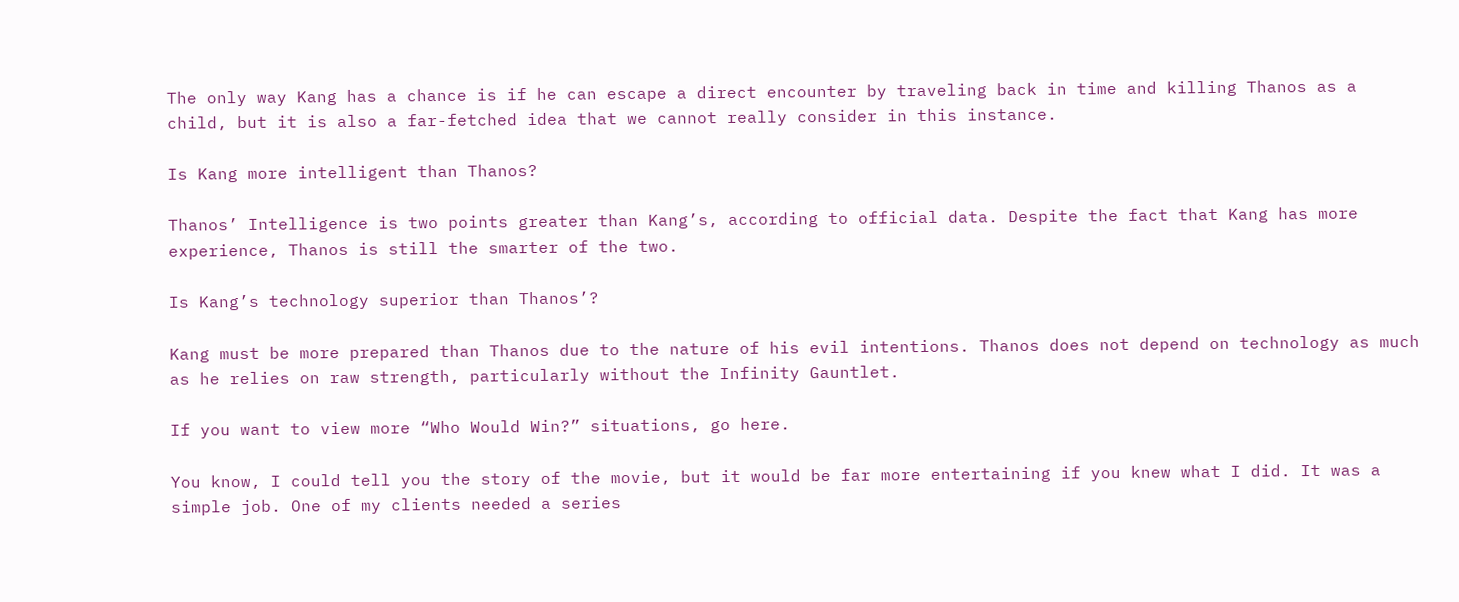The only way Kang has a chance is if he can escape a direct encounter by traveling back in time and killing Thanos as a child, but it is also a far-fetched idea that we cannot really consider in this instance.

Is Kang more intelligent than Thanos?

Thanos’ Intelligence is two points greater than Kang’s, according to official data. Despite the fact that Kang has more experience, Thanos is still the smarter of the two.

Is Kang’s technology superior than Thanos’?

Kang must be more prepared than Thanos due to the nature of his evil intentions. Thanos does not depend on technology as much as he relies on raw strength, particularly without the Infinity Gauntlet.

If you want to view more “Who Would Win?” situations, go here.

You know, I could tell you the story of the movie, but it would be far more entertaining if you knew what I did. It was a simple job. One of my clients needed a series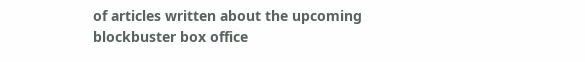of articles written about the upcoming blockbuster box office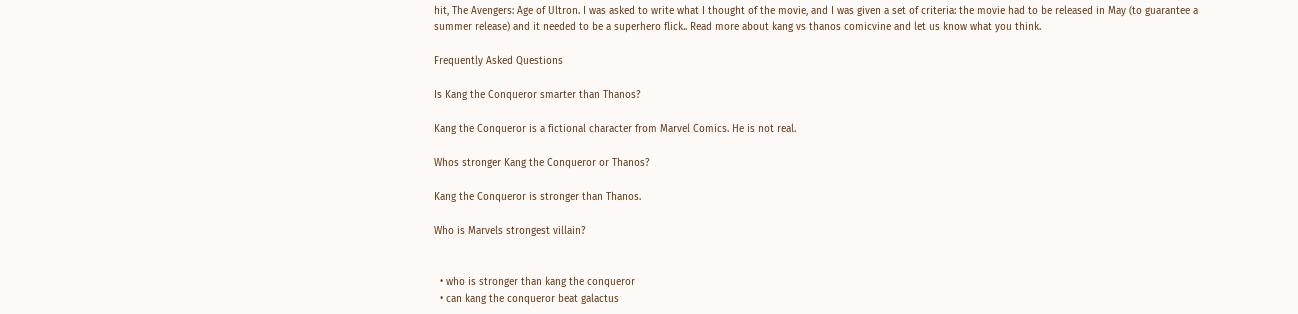hit, The Avengers: Age of Ultron. I was asked to write what I thought of the movie, and I was given a set of criteria: the movie had to be released in May (to guarantee a summer release) and it needed to be a superhero flick.. Read more about kang vs thanos comicvine and let us know what you think.

Frequently Asked Questions

Is Kang the Conqueror smarter than Thanos?

Kang the Conqueror is a fictional character from Marvel Comics. He is not real.

Whos stronger Kang the Conqueror or Thanos?

Kang the Conqueror is stronger than Thanos.

Who is Marvels strongest villain?


  • who is stronger than kang the conqueror
  • can kang the conqueror beat galactus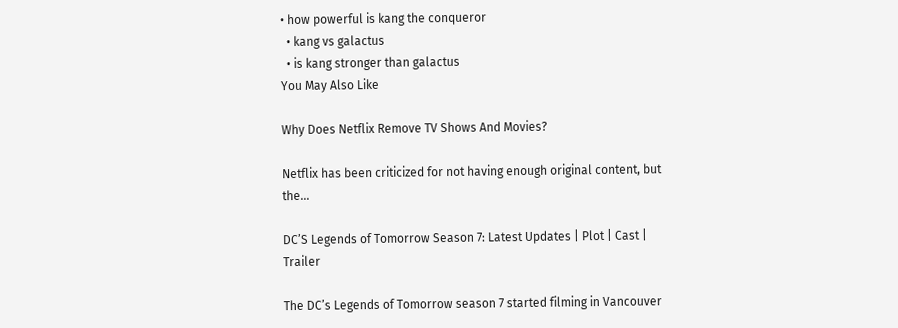• how powerful is kang the conqueror
  • kang vs galactus
  • is kang stronger than galactus
You May Also Like

Why Does Netflix Remove TV Shows And Movies?

Netflix has been criticized for not having enough original content, but the…

DC’S Legends of Tomorrow Season 7: Latest Updates | Plot | Cast | Trailer

The DC’s Legends of Tomorrow season 7 started filming in Vancouver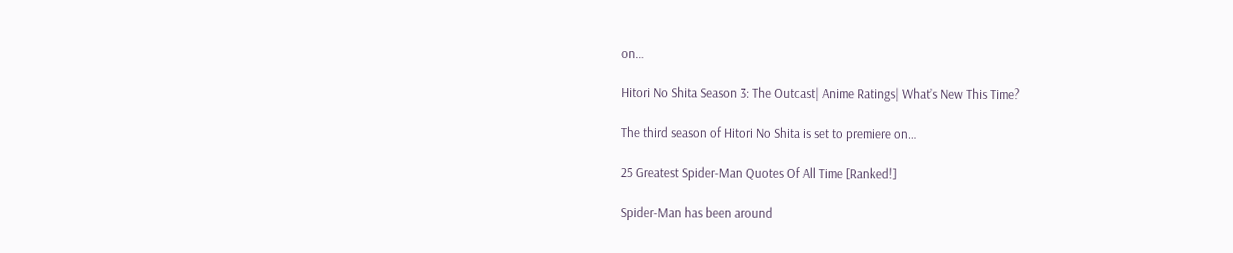on…

Hitori No Shita Season 3: The Outcast| Anime Ratings| What’s New This Time?

The third season of Hitori No Shita is set to premiere on…

25 Greatest Spider-Man Quotes Of All Time [Ranked!]

Spider-Man has been around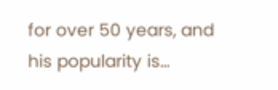for over 50 years, and his popularity is…